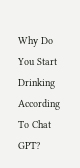Why Do You Start Drinking According To Chat GPT?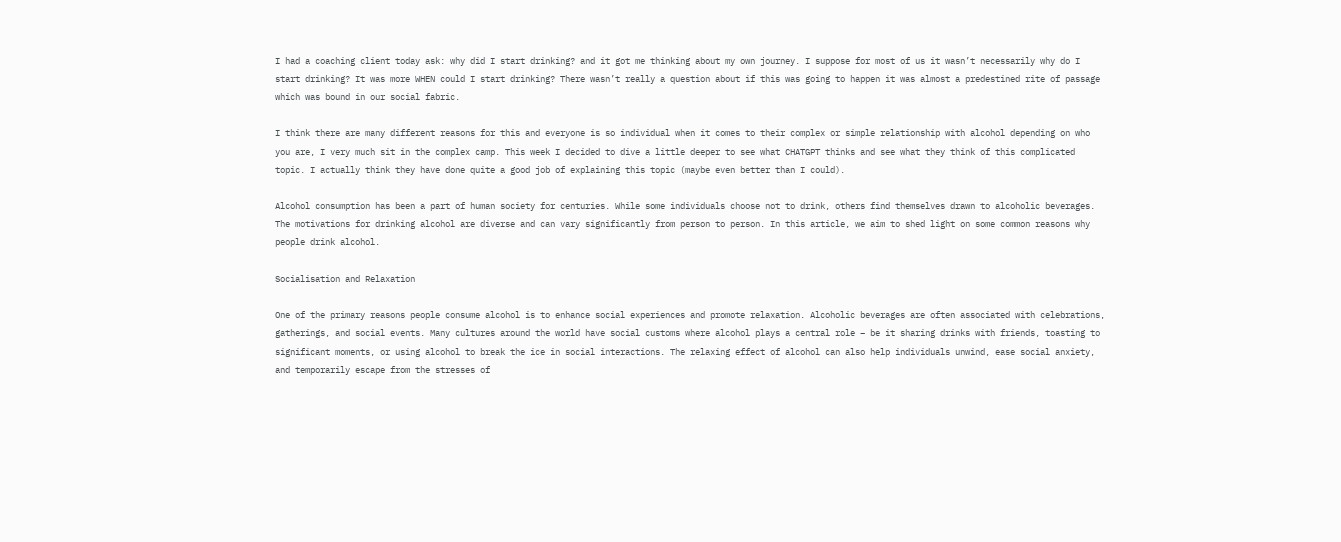I had a coaching client today ask: why did I start drinking? and it got me thinking about my own journey. I suppose for most of us it wasn’t necessarily why do I start drinking? It was more WHEN could I start drinking? There wasn’t really a question about if this was going to happen it was almost a predestined rite of passage which was bound in our social fabric.

I think there are many different reasons for this and everyone is so individual when it comes to their complex or simple relationship with alcohol depending on who you are, I very much sit in the complex camp. This week I decided to dive a little deeper to see what CHATGPT thinks and see what they think of this complicated topic. I actually think they have done quite a good job of explaining this topic (maybe even better than I could).

Alcohol consumption has been a part of human society for centuries. While some individuals choose not to drink, others find themselves drawn to alcoholic beverages. The motivations for drinking alcohol are diverse and can vary significantly from person to person. In this article, we aim to shed light on some common reasons why people drink alcohol.

Socialisation and Relaxation

One of the primary reasons people consume alcohol is to enhance social experiences and promote relaxation. Alcoholic beverages are often associated with celebrations, gatherings, and social events. Many cultures around the world have social customs where alcohol plays a central role – be it sharing drinks with friends, toasting to significant moments, or using alcohol to break the ice in social interactions. The relaxing effect of alcohol can also help individuals unwind, ease social anxiety, and temporarily escape from the stresses of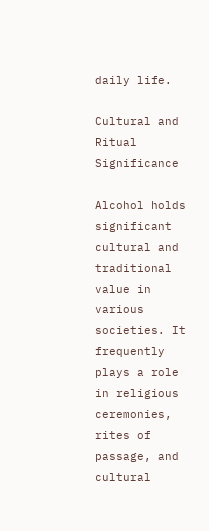daily life.

Cultural and Ritual Significance

Alcohol holds significant cultural and traditional value in various societies. It frequently plays a role in religious ceremonies, rites of passage, and cultural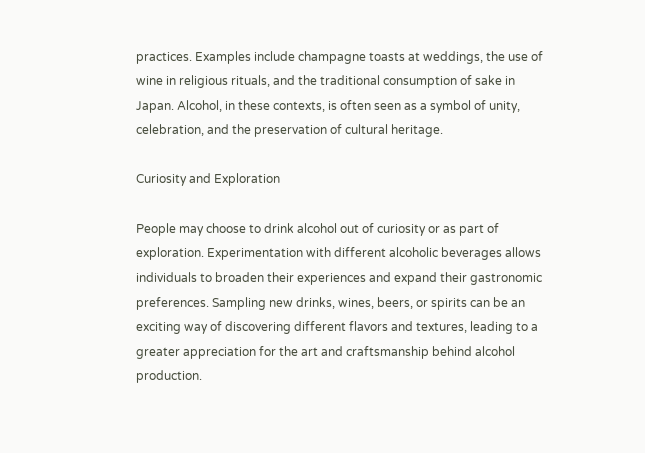practices. Examples include champagne toasts at weddings, the use of wine in religious rituals, and the traditional consumption of sake in Japan. Alcohol, in these contexts, is often seen as a symbol of unity, celebration, and the preservation of cultural heritage.

Curiosity and Exploration

People may choose to drink alcohol out of curiosity or as part of exploration. Experimentation with different alcoholic beverages allows individuals to broaden their experiences and expand their gastronomic preferences. Sampling new drinks, wines, beers, or spirits can be an exciting way of discovering different flavors and textures, leading to a greater appreciation for the art and craftsmanship behind alcohol production.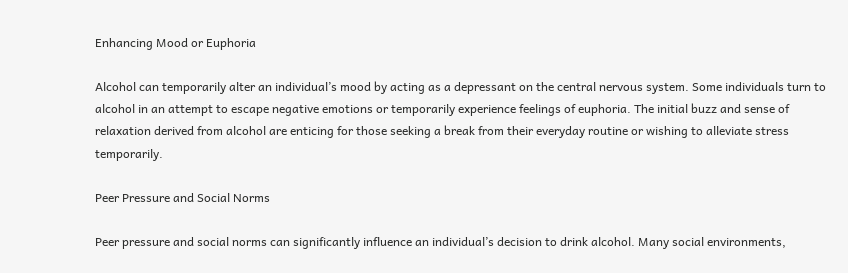Enhancing Mood or Euphoria

Alcohol can temporarily alter an individual’s mood by acting as a depressant on the central nervous system. Some individuals turn to alcohol in an attempt to escape negative emotions or temporarily experience feelings of euphoria. The initial buzz and sense of relaxation derived from alcohol are enticing for those seeking a break from their everyday routine or wishing to alleviate stress temporarily.

Peer Pressure and Social Norms

Peer pressure and social norms can significantly influence an individual’s decision to drink alcohol. Many social environments,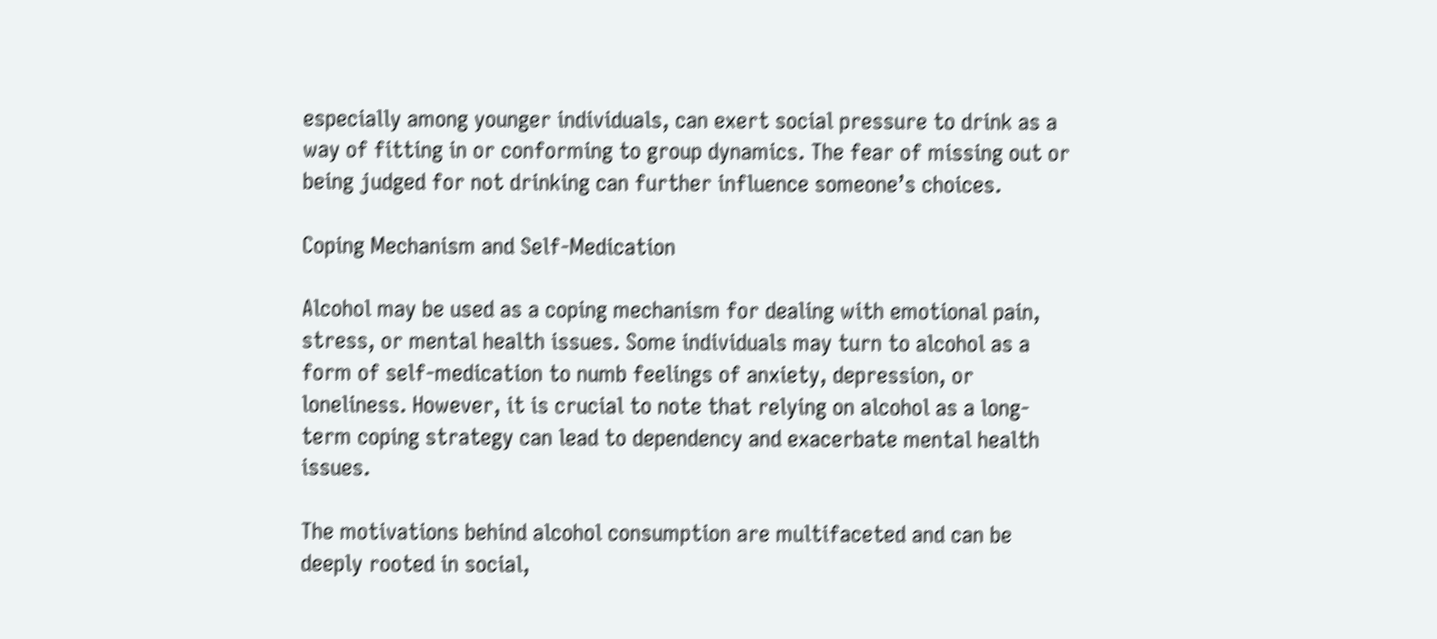especially among younger individuals, can exert social pressure to drink as a way of fitting in or conforming to group dynamics. The fear of missing out or being judged for not drinking can further influence someone’s choices.

Coping Mechanism and Self-Medication

Alcohol may be used as a coping mechanism for dealing with emotional pain, stress, or mental health issues. Some individuals may turn to alcohol as a form of self-medication to numb feelings of anxiety, depression, or loneliness. However, it is crucial to note that relying on alcohol as a long-term coping strategy can lead to dependency and exacerbate mental health issues.

The motivations behind alcohol consumption are multifaceted and can be deeply rooted in social,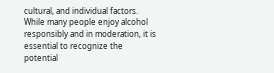cultural, and individual factors. While many people enjoy alcohol responsibly and in moderation, it is essential to recognize the potential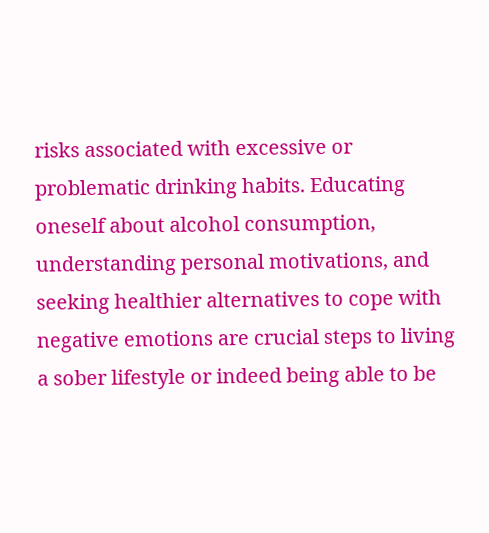risks associated with excessive or problematic drinking habits. Educating oneself about alcohol consumption, understanding personal motivations, and seeking healthier alternatives to cope with negative emotions are crucial steps to living a sober lifestyle or indeed being able to be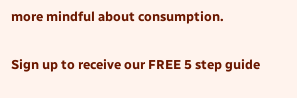more mindful about consumption.

Sign up to receive our FREE 5 step guide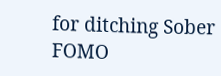for ditching Sober FOMO